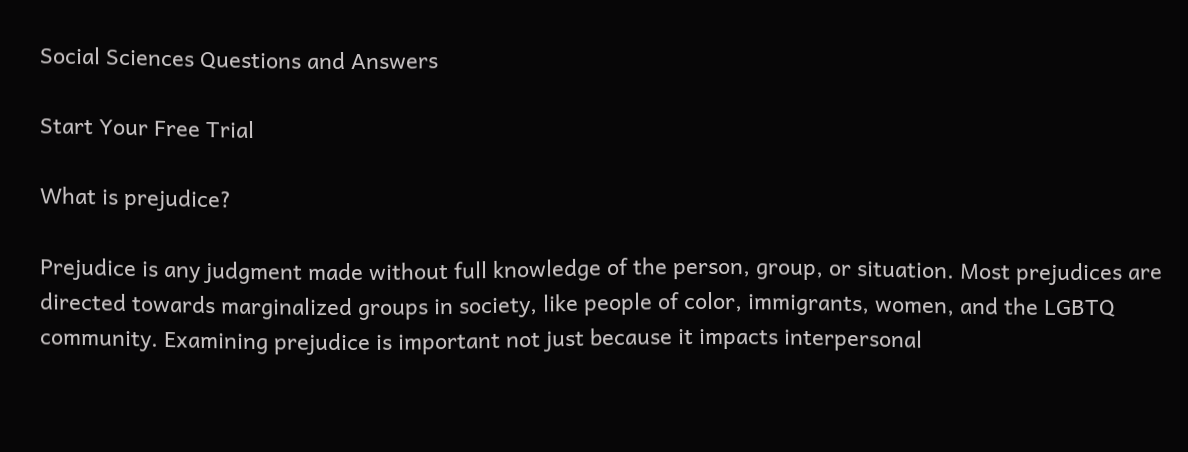Social Sciences Questions and Answers

Start Your Free Trial

What is prejudice?

Prejudice is any judgment made without full knowledge of the person, group, or situation. Most prejudices are directed towards marginalized groups in society, like people of color, immigrants, women, and the LGBTQ community. Examining prejudice is important not just because it impacts interpersonal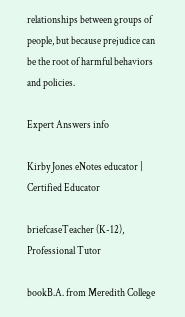relationships between groups of people, but because prejudice can be the root of harmful behaviors and policies.

Expert Answers info

Kirby Jones eNotes educator | Certified Educator

briefcaseTeacher (K-12), Professional Tutor

bookB.A. from Meredith College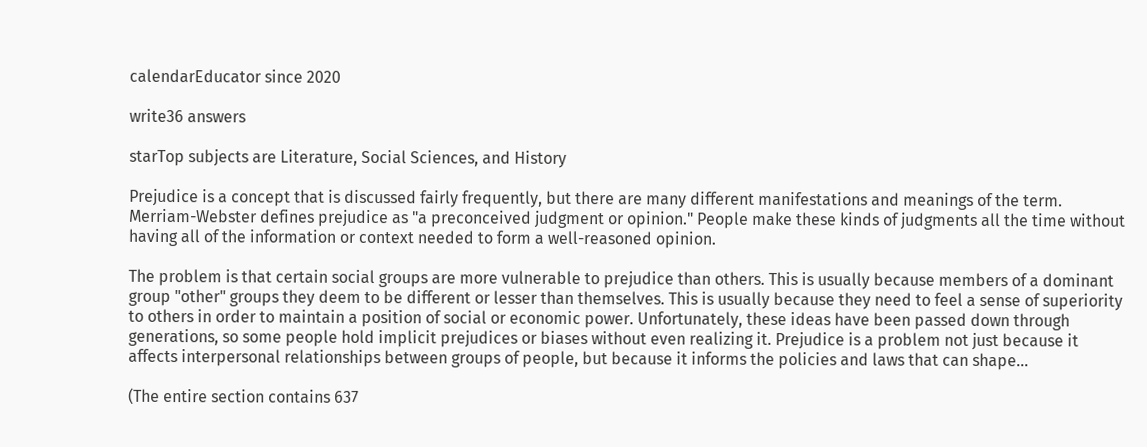calendarEducator since 2020

write36 answers

starTop subjects are Literature, Social Sciences, and History

Prejudice is a concept that is discussed fairly frequently, but there are many different manifestations and meanings of the term. Merriam-Webster defines prejudice as "a preconceived judgment or opinion." People make these kinds of judgments all the time without having all of the information or context needed to form a well-reasoned opinion.

The problem is that certain social groups are more vulnerable to prejudice than others. This is usually because members of a dominant group "other" groups they deem to be different or lesser than themselves. This is usually because they need to feel a sense of superiority to others in order to maintain a position of social or economic power. Unfortunately, these ideas have been passed down through generations, so some people hold implicit prejudices or biases without even realizing it. Prejudice is a problem not just because it affects interpersonal relationships between groups of people, but because it informs the policies and laws that can shape...

(The entire section contains 637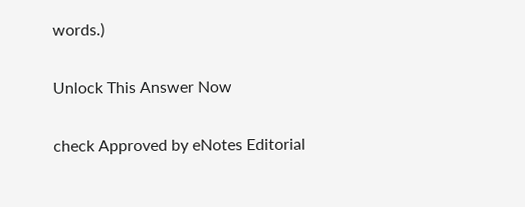words.)

Unlock This Answer Now

check Approved by eNotes Editorial